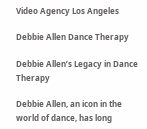Video Agency Los Angeles

Debbie Allen Dance Therapy

Debbie Allen’s Legacy in Dance Therapy

Debbie Allen, an icon in the world of dance, has long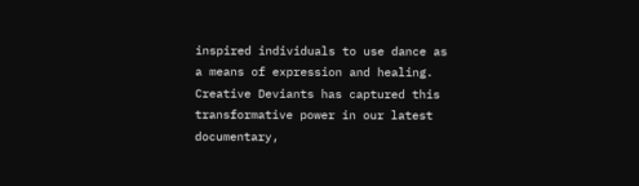inspired individuals to use dance as a means of expression and healing. Creative Deviants has captured this transformative power in our latest documentary,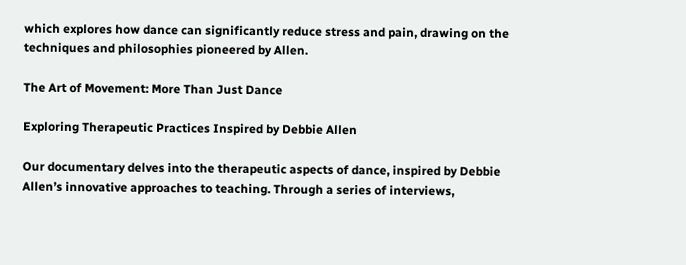which explores how dance can significantly reduce stress and pain, drawing on the techniques and philosophies pioneered by Allen.

The Art of Movement: More Than Just Dance

Exploring Therapeutic Practices Inspired by Debbie Allen

Our documentary delves into the therapeutic aspects of dance, inspired by Debbie Allen’s innovative approaches to teaching. Through a series of interviews,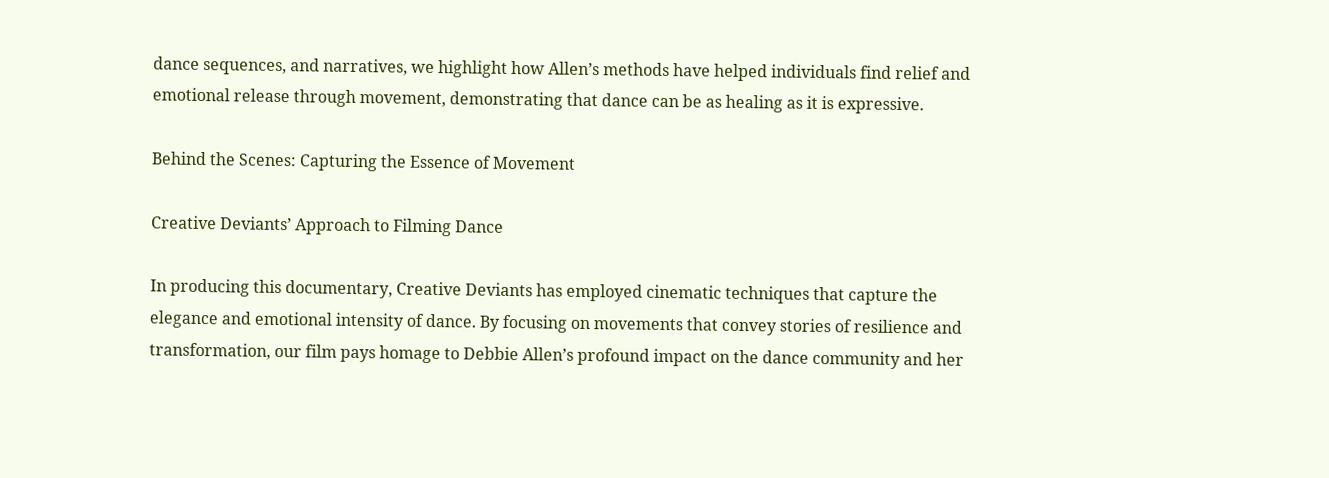dance sequences, and narratives, we highlight how Allen’s methods have helped individuals find relief and emotional release through movement, demonstrating that dance can be as healing as it is expressive.

Behind the Scenes: Capturing the Essence of Movement

Creative Deviants’ Approach to Filming Dance

In producing this documentary, Creative Deviants has employed cinematic techniques that capture the elegance and emotional intensity of dance. By focusing on movements that convey stories of resilience and transformation, our film pays homage to Debbie Allen’s profound impact on the dance community and her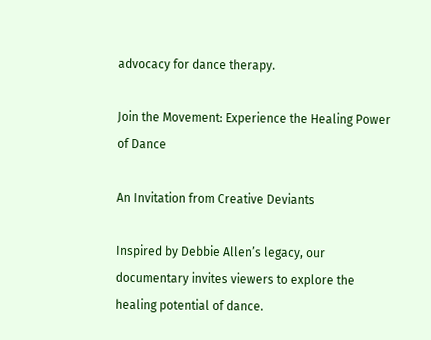advocacy for dance therapy.

Join the Movement: Experience the Healing Power of Dance

An Invitation from Creative Deviants

Inspired by Debbie Allen’s legacy, our documentary invites viewers to explore the healing potential of dance.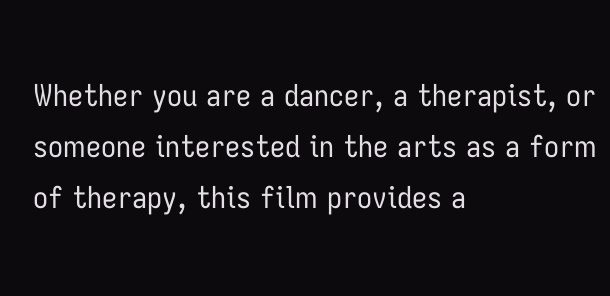Whether you are a dancer, a therapist, or someone interested in the arts as a form of therapy, this film provides a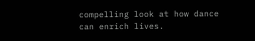compelling look at how dance can enrich lives.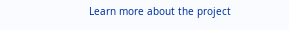Learn more about the project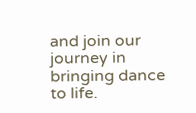and join our journey in bringing dance to life.